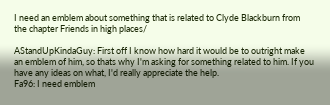I need an emblem about something that is related to Clyde Blackburn from the chapter Friends in high places/

AStandUpKindaGuy: First off I know how hard it would be to outright make an emblem of him, so thats why I'm asking for something related to him. If you have any ideas on what, I'd really appreciate the help.
Fa96: I need emblem